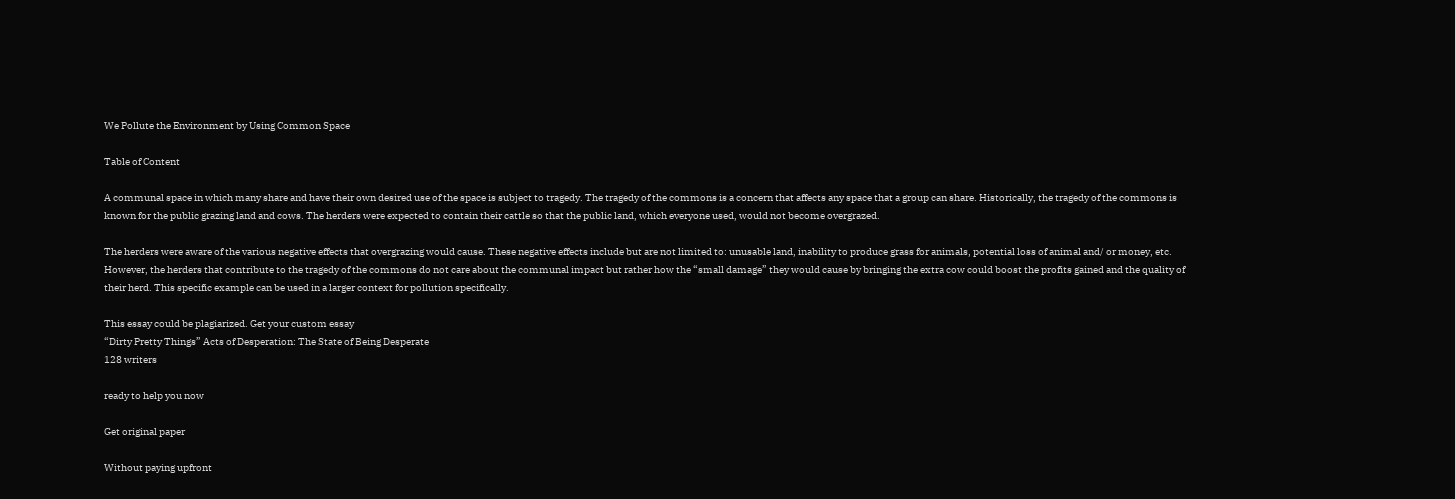We Pollute the Environment by Using Common Space

Table of Content

A communal space in which many share and have their own desired use of the space is subject to tragedy. The tragedy of the commons is a concern that affects any space that a group can share. Historically, the tragedy of the commons is known for the public grazing land and cows. The herders were expected to contain their cattle so that the public land, which everyone used, would not become overgrazed.

The herders were aware of the various negative effects that overgrazing would cause. These negative effects include but are not limited to: unusable land, inability to produce grass for animals, potential loss of animal and/ or money, etc. However, the herders that contribute to the tragedy of the commons do not care about the communal impact but rather how the “small damage” they would cause by bringing the extra cow could boost the profits gained and the quality of their herd. This specific example can be used in a larger context for pollution specifically.

This essay could be plagiarized. Get your custom essay
“Dirty Pretty Things” Acts of Desperation: The State of Being Desperate
128 writers

ready to help you now

Get original paper

Without paying upfront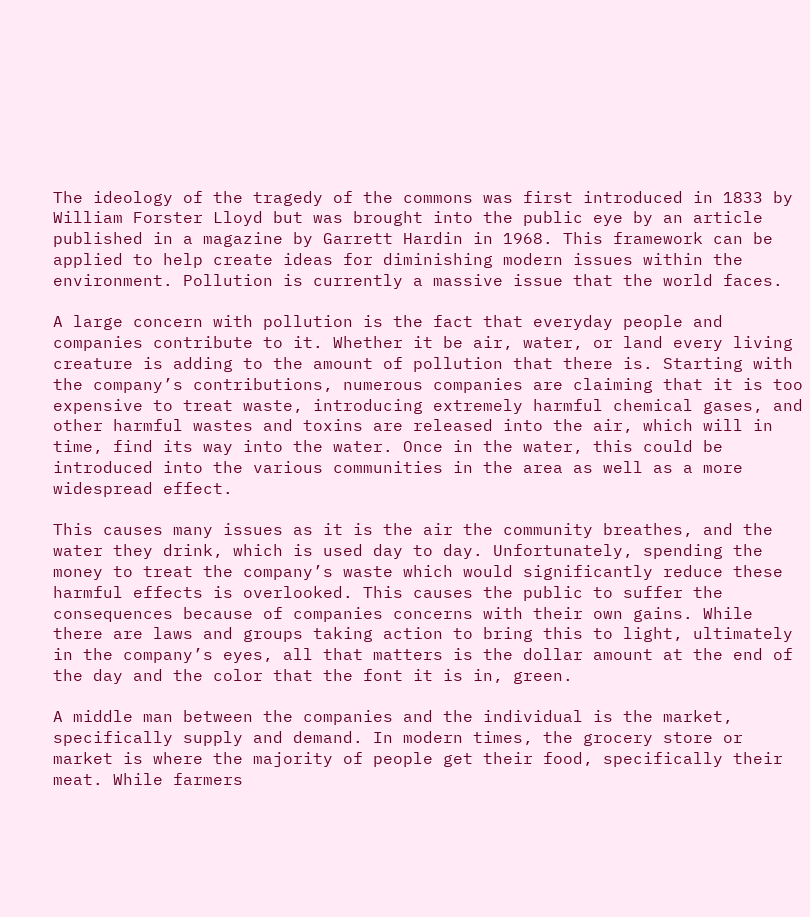The ideology of the tragedy of the commons was first introduced in 1833 by William Forster Lloyd but was brought into the public eye by an article published in a magazine by Garrett Hardin in 1968. This framework can be applied to help create ideas for diminishing modern issues within the environment. Pollution is currently a massive issue that the world faces.

A large concern with pollution is the fact that everyday people and companies contribute to it. Whether it be air, water, or land every living creature is adding to the amount of pollution that there is. Starting with the company’s contributions, numerous companies are claiming that it is too expensive to treat waste, introducing extremely harmful chemical gases, and other harmful wastes and toxins are released into the air, which will in time, find its way into the water. Once in the water, this could be introduced into the various communities in the area as well as a more widespread effect.

This causes many issues as it is the air the community breathes, and the water they drink, which is used day to day. Unfortunately, spending the money to treat the company’s waste which would significantly reduce these harmful effects is overlooked. This causes the public to suffer the consequences because of companies concerns with their own gains. While there are laws and groups taking action to bring this to light, ultimately in the company’s eyes, all that matters is the dollar amount at the end of the day and the color that the font it is in, green.

A middle man between the companies and the individual is the market, specifically supply and demand. In modern times, the grocery store or market is where the majority of people get their food, specifically their meat. While farmers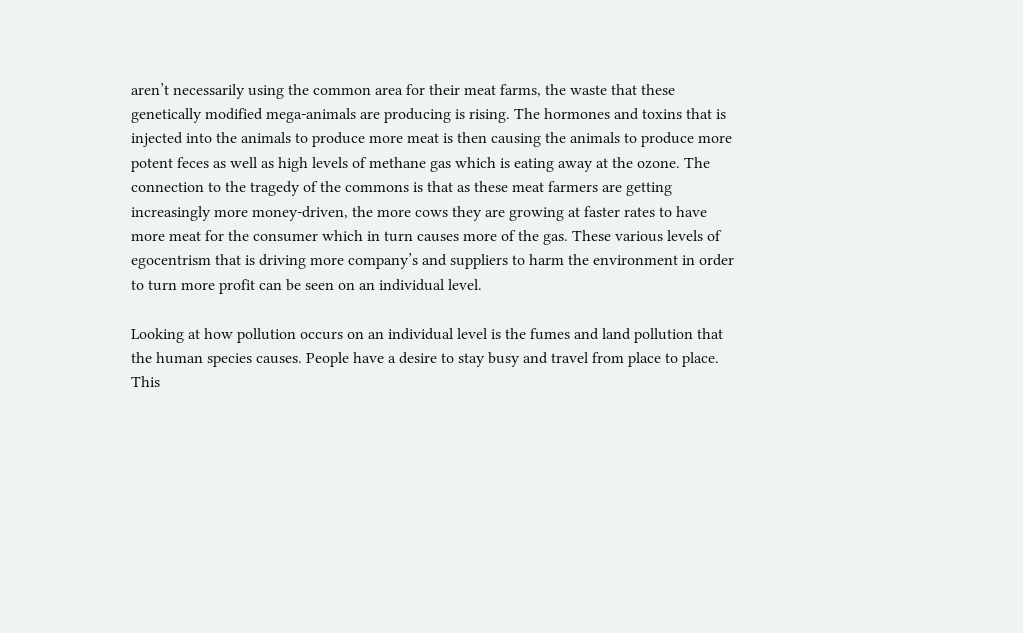aren’t necessarily using the common area for their meat farms, the waste that these genetically modified mega-animals are producing is rising. The hormones and toxins that is injected into the animals to produce more meat is then causing the animals to produce more potent feces as well as high levels of methane gas which is eating away at the ozone. The connection to the tragedy of the commons is that as these meat farmers are getting increasingly more money-driven, the more cows they are growing at faster rates to have more meat for the consumer which in turn causes more of the gas. These various levels of egocentrism that is driving more company’s and suppliers to harm the environment in order to turn more profit can be seen on an individual level.

Looking at how pollution occurs on an individual level is the fumes and land pollution that the human species causes. People have a desire to stay busy and travel from place to place. This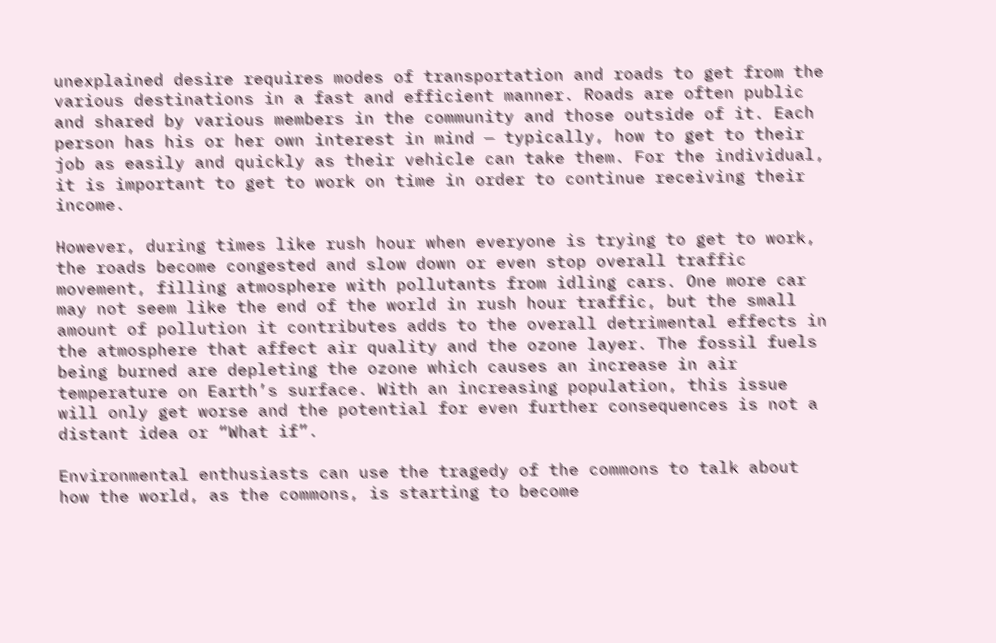unexplained desire requires modes of transportation and roads to get from the various destinations in a fast and efficient manner. Roads are often public and shared by various members in the community and those outside of it. Each person has his or her own interest in mind — typically, how to get to their job as easily and quickly as their vehicle can take them. For the individual, it is important to get to work on time in order to continue receiving their income.

However, during times like rush hour when everyone is trying to get to work, the roads become congested and slow down or even stop overall traffic movement, filling atmosphere with pollutants from idling cars. One more car may not seem like the end of the world in rush hour traffic, but the small amount of pollution it contributes adds to the overall detrimental effects in the atmosphere that affect air quality and the ozone layer. The fossil fuels being burned are depleting the ozone which causes an increase in air temperature on Earth’s surface. With an increasing population, this issue will only get worse and the potential for even further consequences is not a distant idea or “What if”.

Environmental enthusiasts can use the tragedy of the commons to talk about how the world, as the commons, is starting to become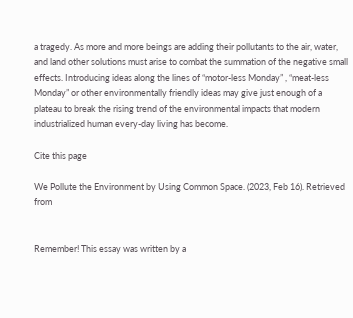a tragedy. As more and more beings are adding their pollutants to the air, water, and land other solutions must arise to combat the summation of the negative small effects. Introducing ideas along the lines of “motor-less Monday” , “meat-less Monday” or other environmentally friendly ideas may give just enough of a plateau to break the rising trend of the environmental impacts that modern industrialized human every-day living has become.

Cite this page

We Pollute the Environment by Using Common Space. (2023, Feb 16). Retrieved from


Remember! This essay was written by a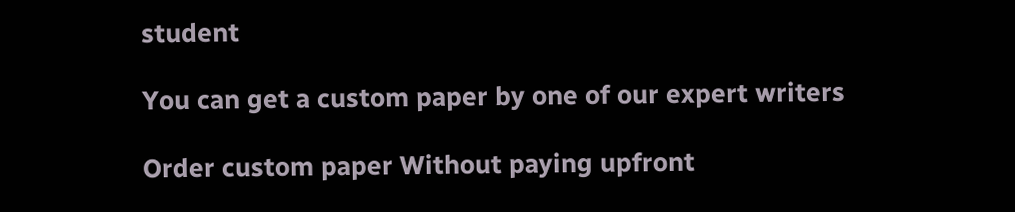student

You can get a custom paper by one of our expert writers

Order custom paper Without paying upfront